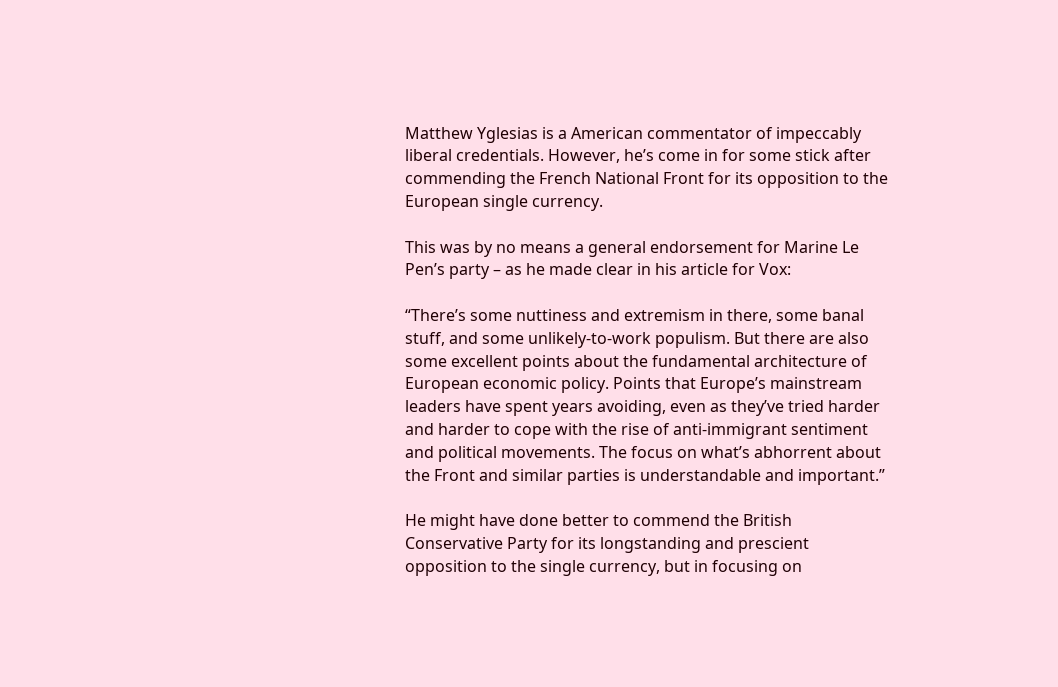Matthew Yglesias is a American commentator of impeccably liberal credentials. However, he’s come in for some stick after commending the French National Front for its opposition to the European single currency.

This was by no means a general endorsement for Marine Le Pen’s party – as he made clear in his article for Vox:

“There’s some nuttiness and extremism in there, some banal stuff, and some unlikely-to-work populism. But there are also some excellent points about the fundamental architecture of European economic policy. Points that Europe’s mainstream leaders have spent years avoiding, even as they’ve tried harder and harder to cope with the rise of anti-immigrant sentiment and political movements. The focus on what’s abhorrent about the Front and similar parties is understandable and important.”

He might have done better to commend the British Conservative Party for its longstanding and prescient opposition to the single currency, but in focusing on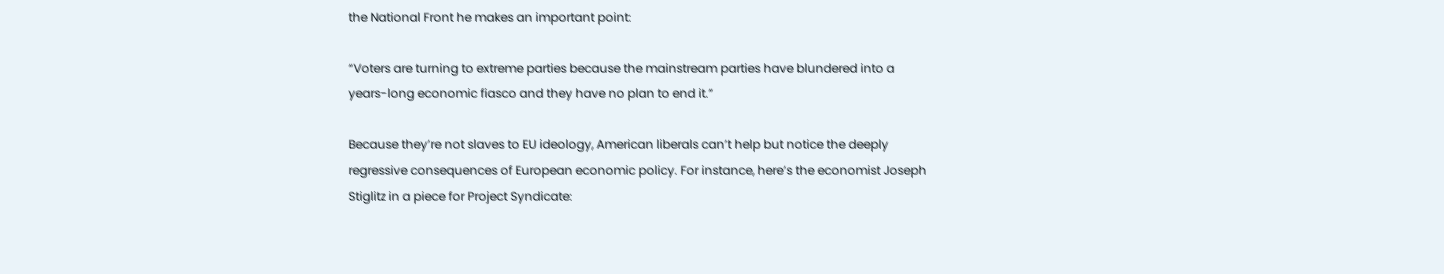the National Front he makes an important point:

“Voters are turning to extreme parties because the mainstream parties have blundered into a years-long economic fiasco and they have no plan to end it.”

Because they’re not slaves to EU ideology, American liberals can’t help but notice the deeply regressive consequences of European economic policy. For instance, here’s the economist Joseph Stiglitz in a piece for Project Syndicate: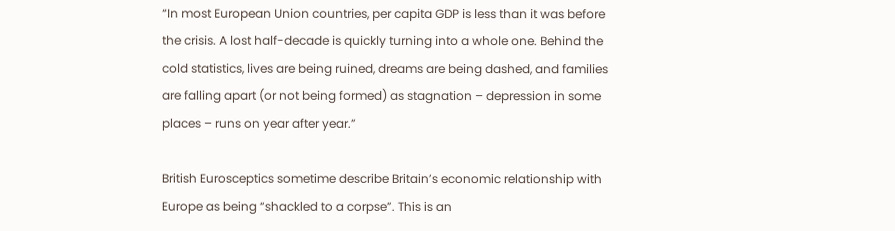“In most European Union countries, per capita GDP is less than it was before the crisis. A lost half-decade is quickly turning into a whole one. Behind the cold statistics, lives are being ruined, dreams are being dashed, and families are falling apart (or not being formed) as stagnation – depression in some places – runs on year after year.”

British Eurosceptics sometime describe Britain’s economic relationship with Europe as being “shackled to a corpse”. This is an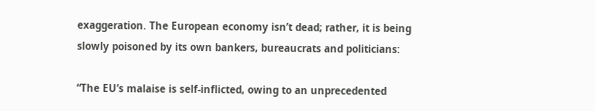exaggeration. The European economy isn’t dead; rather, it is being slowly poisoned by its own bankers, bureaucrats and politicians:

“The EU’s malaise is self-inflicted, owing to an unprecedented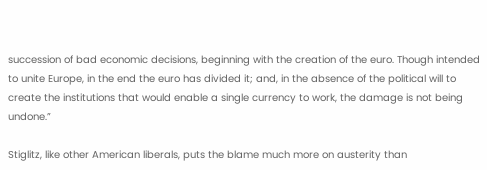succession of bad economic decisions, beginning with the creation of the euro. Though intended to unite Europe, in the end the euro has divided it; and, in the absence of the political will to create the institutions that would enable a single currency to work, the damage is not being undone.”

Stiglitz, like other American liberals, puts the blame much more on austerity than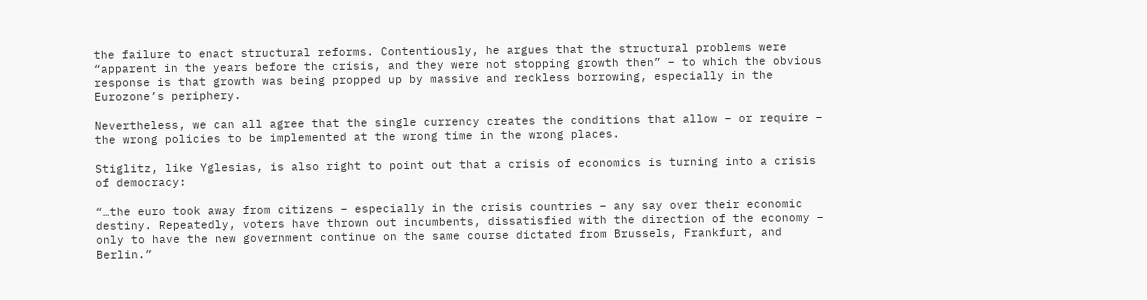the failure to enact structural reforms. Contentiously, he argues that the structural problems were “apparent in the years before the crisis, and they were not stopping growth then” – to which the obvious response is that growth was being propped up by massive and reckless borrowing, especially in the Eurozone’s periphery.

Nevertheless, we can all agree that the single currency creates the conditions that allow – or require – the wrong policies to be implemented at the wrong time in the wrong places.

Stiglitz, like Yglesias, is also right to point out that a crisis of economics is turning into a crisis of democracy:

“…the euro took away from citizens – especially in the crisis countries – any say over their economic destiny. Repeatedly, voters have thrown out incumbents, dissatisfied with the direction of the economy – only to have the new government continue on the same course dictated from Brussels, Frankfurt, and Berlin.”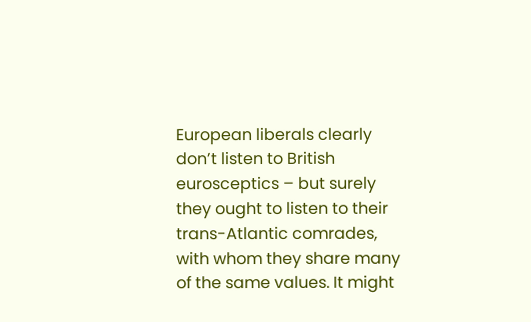European liberals clearly don’t listen to British eurosceptics – but surely they ought to listen to their trans-Atlantic comrades, with whom they share many of the same values. It might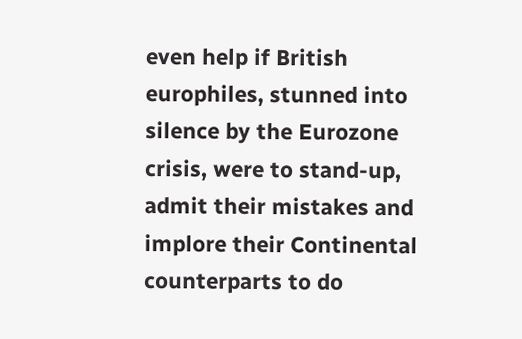even help if British europhiles, stunned into silence by the Eurozone crisis, were to stand-up, admit their mistakes and implore their Continental counterparts to do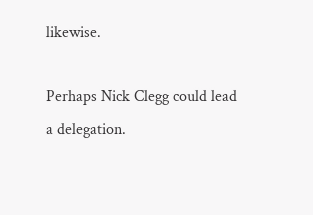likewise.

Perhaps Nick Clegg could lead a delegation.